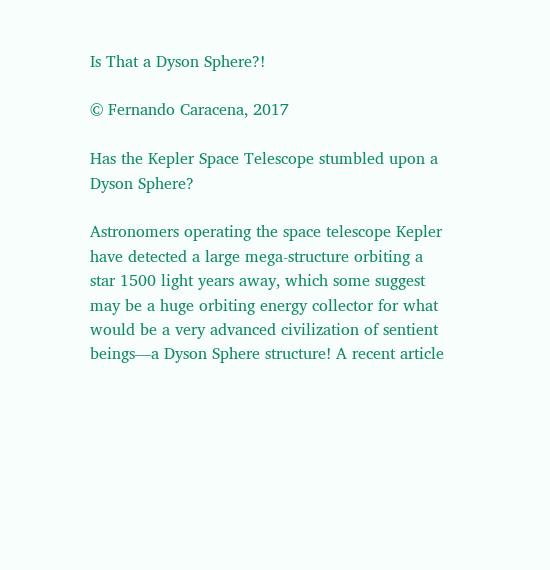Is That a Dyson Sphere?!

© Fernando Caracena, 2017

Has the Kepler Space Telescope stumbled upon a Dyson Sphere?

Astronomers operating the space telescope Kepler have detected a large mega-structure orbiting a star 1500 light years away, which some suggest may be a huge orbiting energy collector for what would be a very advanced civilization of sentient beings—a Dyson Sphere structure! A recent article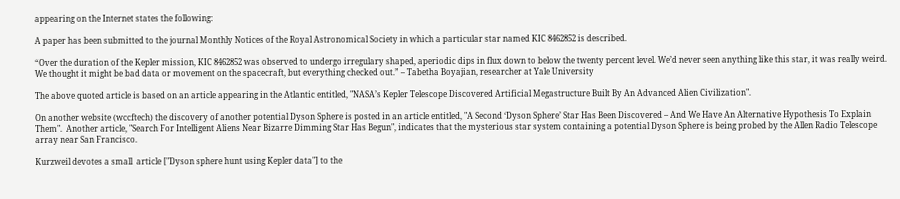appearing on the Internet states the following:

A paper has been submitted to the journal Monthly Notices of the Royal Astronomical Society in which a particular star named KIC 8462852 is described.

“Over the duration of the Kepler mission, KIC 8462852 was observed to undergo irregulary shaped, aperiodic dips in flux down to below the twenty percent level. We’d never seen anything like this star, it was really weird. We thought it might be bad data or movement on the spacecraft, but everything checked out.” – Tabetha Boyajian, researcher at Yale University

The above quoted article is based on an article appearing in the Atlantic entitled, "NASA’s Kepler Telescope Discovered Artificial Megastructure Built By An Advanced Alien Civilization".

On another website (wccftech) the discovery of another potential Dyson Sphere is posted in an article entitled, "A Second ‘Dyson Sphere’ Star Has Been Discovered – And We Have An Alternative Hypothesis To Explain Them".  Another article, "Search For Intelligent Aliens Near Bizarre Dimming Star Has Begun", indicates that the mysterious star system containing a potential Dyson Sphere is being probed by the Allen Radio Telescope array near San Francisco.

Kurzweil devotes a small  article ["Dyson sphere hunt using Kepler data"] to the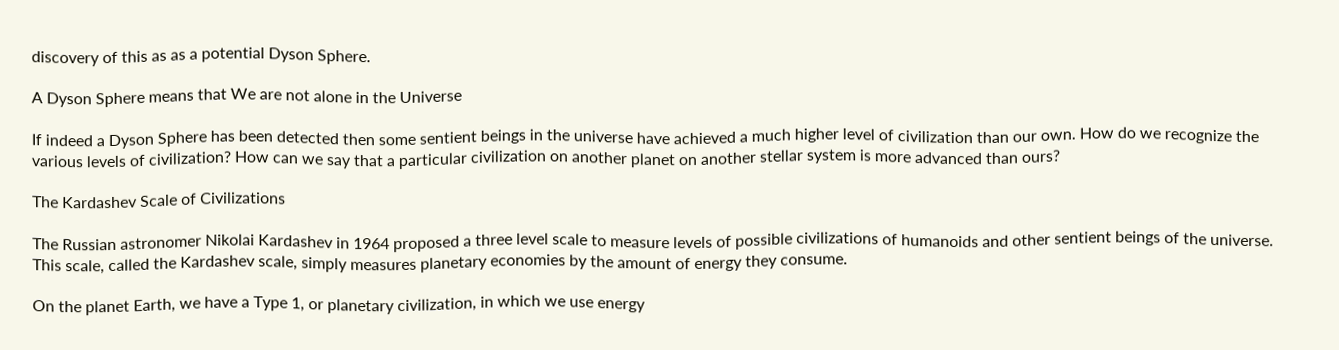discovery of this as as a potential Dyson Sphere.

A Dyson Sphere means that We are not alone in the Universe

If indeed a Dyson Sphere has been detected then some sentient beings in the universe have achieved a much higher level of civilization than our own. How do we recognize the various levels of civilization? How can we say that a particular civilization on another planet on another stellar system is more advanced than ours?

The Kardashev Scale of Civilizations

The Russian astronomer Nikolai Kardashev in 1964 proposed a three level scale to measure levels of possible civilizations of humanoids and other sentient beings of the universe. This scale, called the Kardashev scale, simply measures planetary economies by the amount of energy they consume.

On the planet Earth, we have a Type 1, or planetary civilization, in which we use energy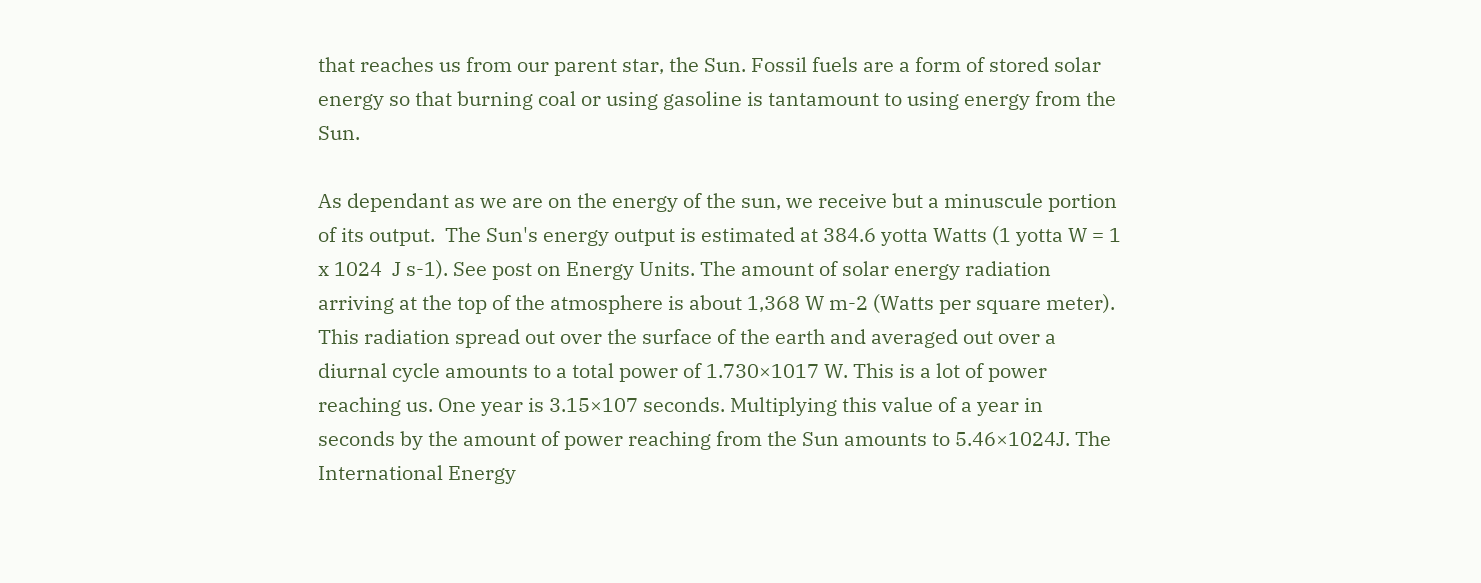that reaches us from our parent star, the Sun. Fossil fuels are a form of stored solar energy so that burning coal or using gasoline is tantamount to using energy from the Sun.

As dependant as we are on the energy of the sun, we receive but a minuscule portion of its output.  The Sun's energy output is estimated at 384.6 yotta Watts (1 yotta W = 1 x 1024  J s-1). See post on Energy Units. The amount of solar energy radiation arriving at the top of the atmosphere is about 1,368 W m-2 (Watts per square meter). This radiation spread out over the surface of the earth and averaged out over a diurnal cycle amounts to a total power of 1.730×1017 W. This is a lot of power reaching us. One year is 3.15×107 seconds. Multiplying this value of a year in seconds by the amount of power reaching from the Sun amounts to 5.46×1024J. The International Energy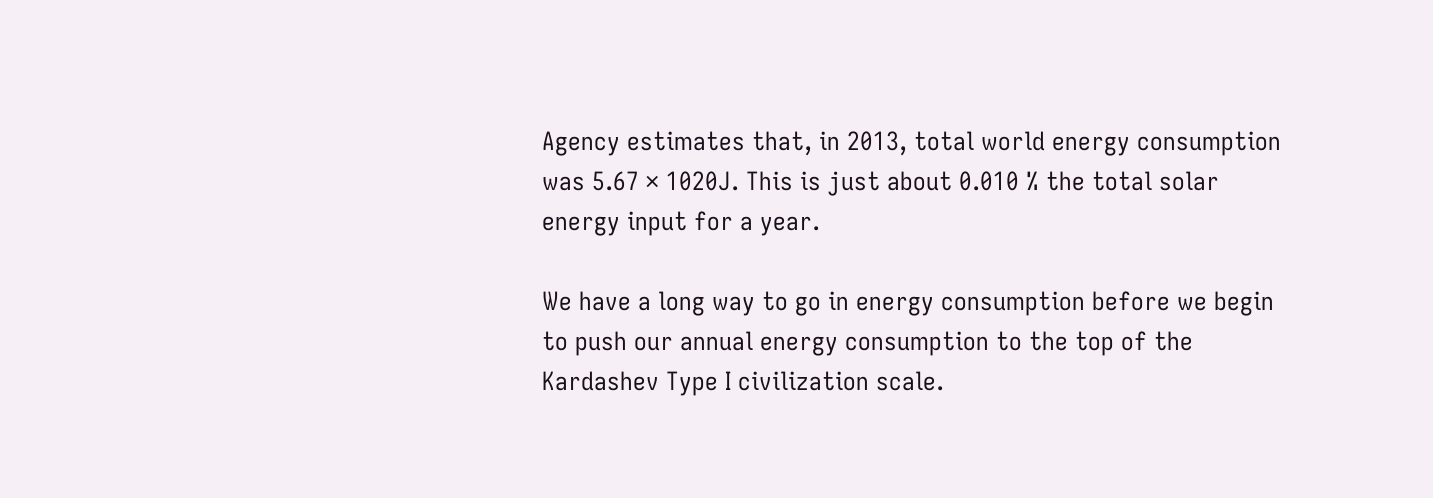Agency estimates that, in 2013, total world energy consumption was 5.67 × 1020J. This is just about 0.010 % the total solar energy input for a year.

We have a long way to go in energy consumption before we begin to push our annual energy consumption to the top of the Kardashev Type I civilization scale.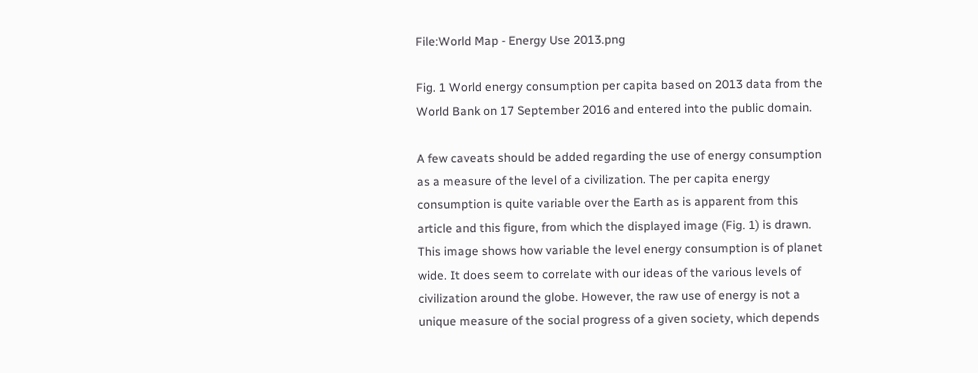File:World Map - Energy Use 2013.png

Fig. 1 World energy consumption per capita based on 2013 data from the World Bank on 17 September 2016 and entered into the public domain.

A few caveats should be added regarding the use of energy consumption as a measure of the level of a civilization. The per capita energy consumption is quite variable over the Earth as is apparent from this article and this figure, from which the displayed image (Fig. 1) is drawn. This image shows how variable the level energy consumption is of planet wide. It does seem to correlate with our ideas of the various levels of civilization around the globe. However, the raw use of energy is not a unique measure of the social progress of a given society, which depends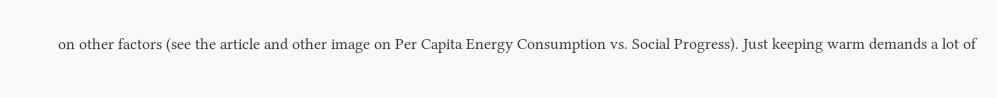on other factors (see the article and other image on Per Capita Energy Consumption vs. Social Progress). Just keeping warm demands a lot of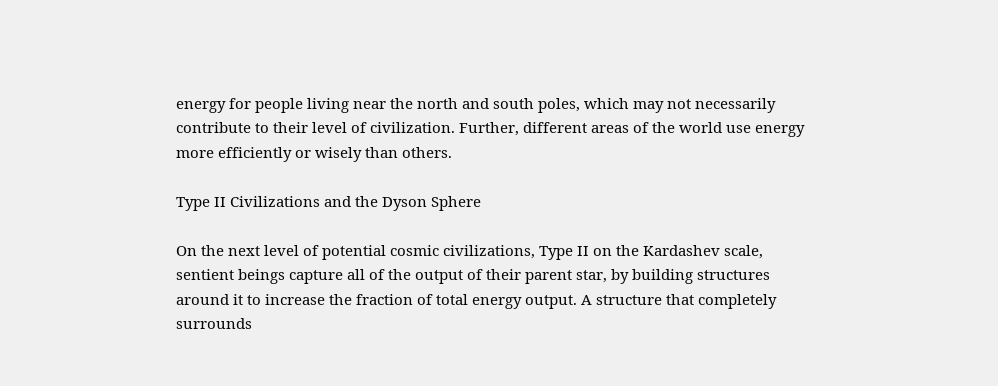energy for people living near the north and south poles, which may not necessarily contribute to their level of civilization. Further, different areas of the world use energy more efficiently or wisely than others.

Type II Civilizations and the Dyson Sphere

On the next level of potential cosmic civilizations, Type II on the Kardashev scale, sentient beings capture all of the output of their parent star, by building structures around it to increase the fraction of total energy output. A structure that completely surrounds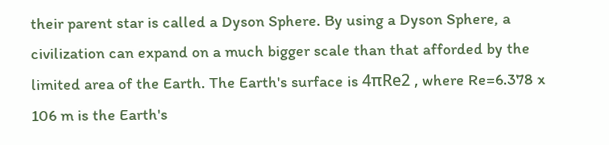their parent star is called a Dyson Sphere. By using a Dyson Sphere, a civilization can expand on a much bigger scale than that afforded by the limited area of the Earth. The Earth's surface is 4πRe2 , where Re=6.378 x 106 m is the Earth's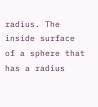radius. The inside surface of a sphere that has a radius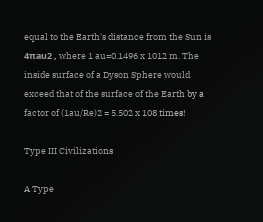equal to the Earth's distance from the Sun is 4πau2 , where 1 au=0.1496 x 1012 m. The inside surface of a Dyson Sphere would exceed that of the surface of the Earth by a factor of (1au/Re)2 = 5.502 x 108 times!

Type III Civilizations

A Type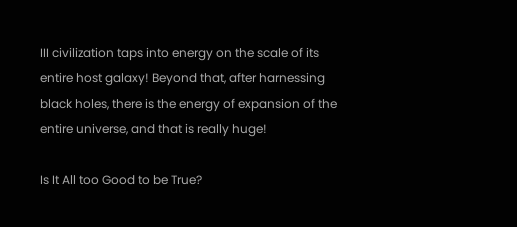III civilization taps into energy on the scale of its entire host galaxy! Beyond that, after harnessing black holes, there is the energy of expansion of the entire universe, and that is really huge!

Is It All too Good to be True?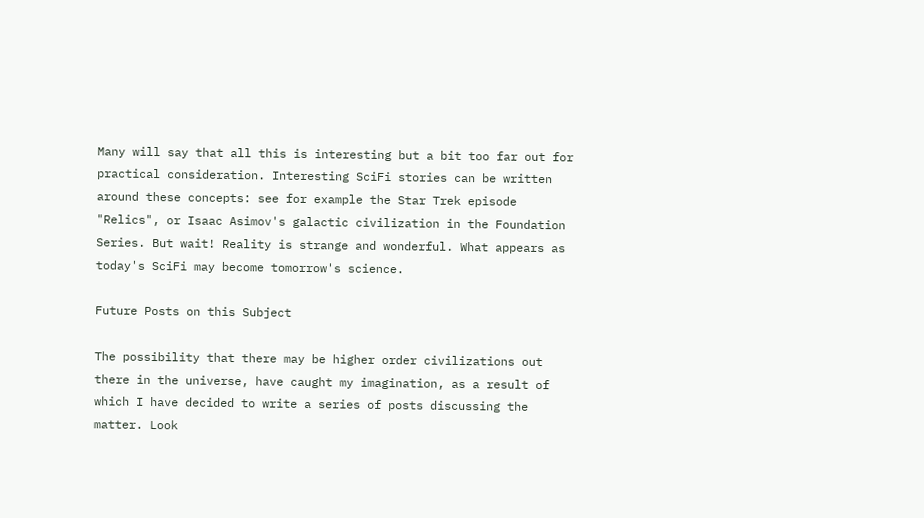Many will say that all this is interesting but a bit too far out for practical consideration. Interesting SciFi stories can be written around these concepts: see for example the Star Trek episode "Relics", or Isaac Asimov's galactic civilization in the Foundation Series. But wait! Reality is strange and wonderful. What appears as today's SciFi may become tomorrow's science.

Future Posts on this Subject

The possibility that there may be higher order civilizations out there in the universe, have caught my imagination, as a result of which I have decided to write a series of posts discussing the matter. Look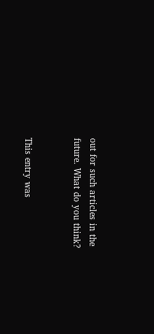out for such articles in the future. What do you think?


This entry was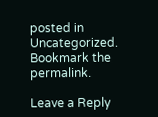posted in Uncategorized. Bookmark the permalink.

Leave a Reply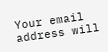Your email address will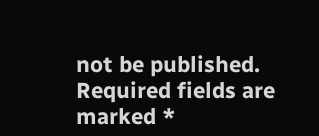not be published. Required fields are marked *